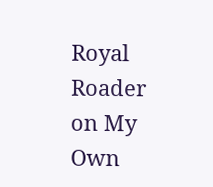Royal Roader on My Own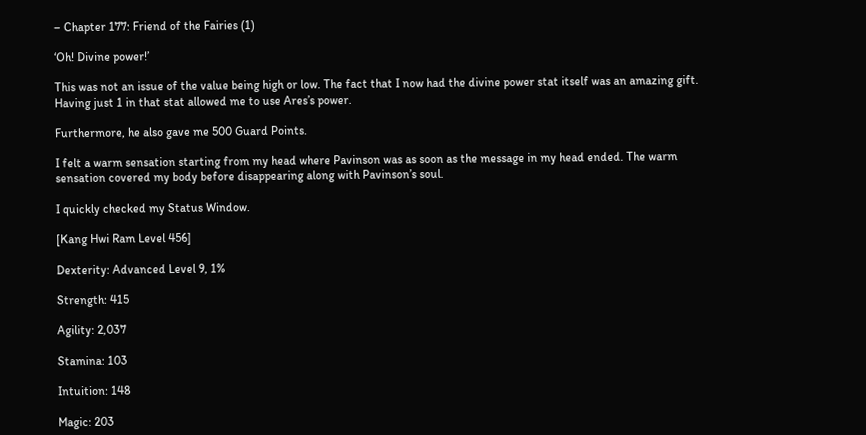– Chapter 177: Friend of the Fairies (1)

‘Oh! Divine power!’

This was not an issue of the value being high or low. The fact that I now had the divine power stat itself was an amazing gift. Having just 1 in that stat allowed me to use Ares’s power.

Furthermore, he also gave me 500 Guard Points.

I felt a warm sensation starting from my head where Pavinson was as soon as the message in my head ended. The warm sensation covered my body before disappearing along with Pavinson’s soul.

I quickly checked my Status Window.

[Kang Hwi Ram Level 456]

Dexterity: Advanced Level 9, 1%

Strength: 415

Agility: 2,037

Stamina: 103

Intuition: 148

Magic: 203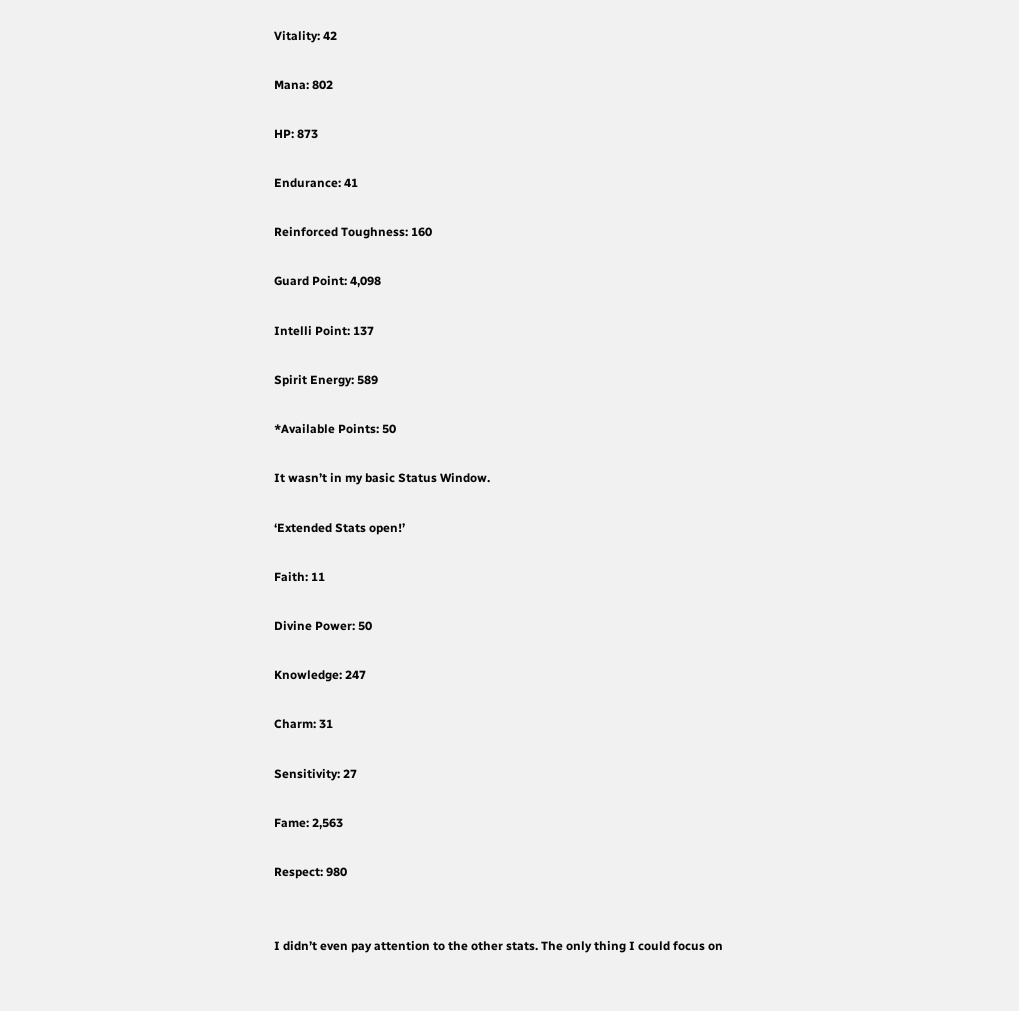Vitality: 42

Mana: 802

HP: 873

Endurance: 41

Reinforced Toughness: 160

Guard Point: 4,098

Intelli Point: 137

Spirit Energy: 589

*Available Points: 50

It wasn’t in my basic Status Window.

‘Extended Stats open!’

Faith: 11

Divine Power: 50

Knowledge: 247

Charm: 31

Sensitivity: 27

Fame: 2,563

Respect: 980


I didn’t even pay attention to the other stats. The only thing I could focus on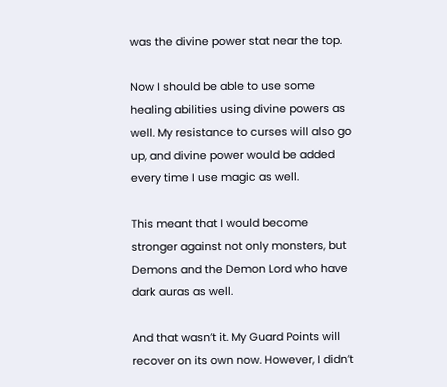was the divine power stat near the top.

Now I should be able to use some healing abilities using divine powers as well. My resistance to curses will also go up, and divine power would be added every time I use magic as well.

This meant that I would become stronger against not only monsters, but Demons and the Demon Lord who have dark auras as well.

And that wasn’t it. My Guard Points will recover on its own now. However, I didn’t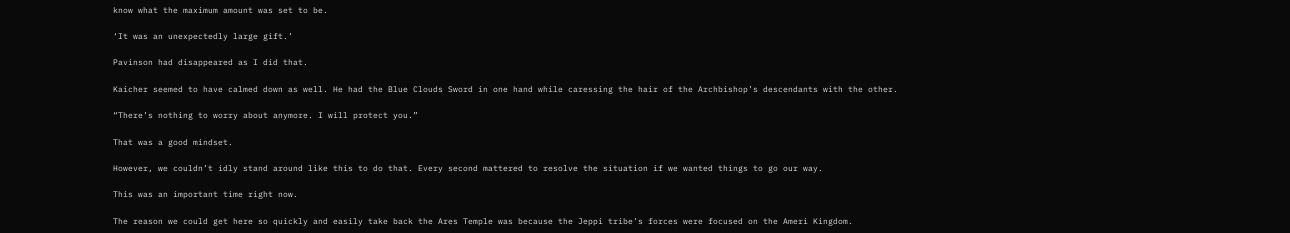know what the maximum amount was set to be.

‘It was an unexpectedly large gift.’

Pavinson had disappeared as I did that.

Kaicher seemed to have calmed down as well. He had the Blue Clouds Sword in one hand while caressing the hair of the Archbishop’s descendants with the other.

“There’s nothing to worry about anymore. I will protect you.”

That was a good mindset.

However, we couldn’t idly stand around like this to do that. Every second mattered to resolve the situation if we wanted things to go our way.

This was an important time right now.

The reason we could get here so quickly and easily take back the Ares Temple was because the Jeppi tribe’s forces were focused on the Ameri Kingdom.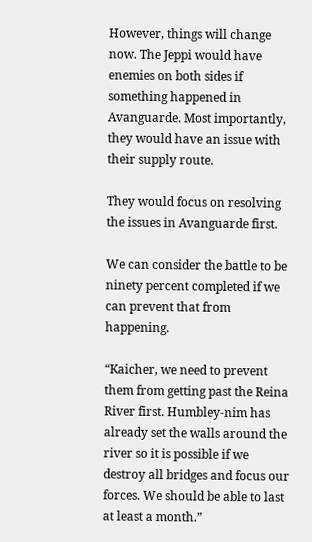However, things will change now. The Jeppi would have enemies on both sides if something happened in Avanguarde. Most importantly, they would have an issue with their supply route.

They would focus on resolving the issues in Avanguarde first.

We can consider the battle to be ninety percent completed if we can prevent that from happening.

“Kaicher, we need to prevent them from getting past the Reina River first. Humbley-nim has already set the walls around the river so it is possible if we destroy all bridges and focus our forces. We should be able to last at least a month.”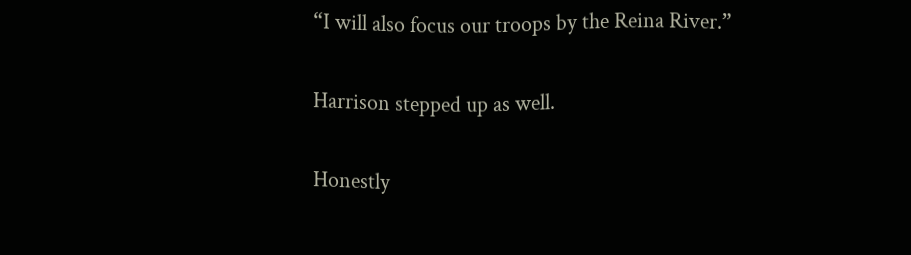“I will also focus our troops by the Reina River.”

Harrison stepped up as well.

Honestly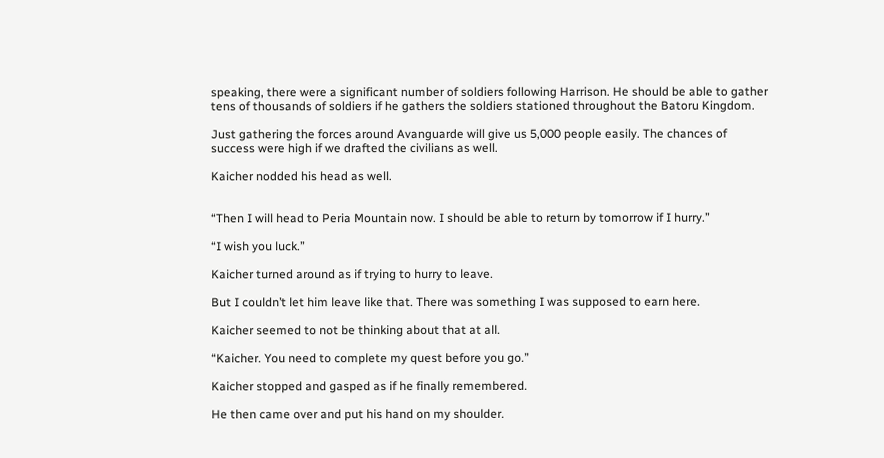speaking, there were a significant number of soldiers following Harrison. He should be able to gather tens of thousands of soldiers if he gathers the soldiers stationed throughout the Batoru Kingdom.

Just gathering the forces around Avanguarde will give us 5,000 people easily. The chances of success were high if we drafted the civilians as well.

Kaicher nodded his head as well.


“Then I will head to Peria Mountain now. I should be able to return by tomorrow if I hurry.”

“I wish you luck.”

Kaicher turned around as if trying to hurry to leave.

But I couldn’t let him leave like that. There was something I was supposed to earn here.

Kaicher seemed to not be thinking about that at all.

“Kaicher. You need to complete my quest before you go.”

Kaicher stopped and gasped as if he finally remembered.

He then came over and put his hand on my shoulder.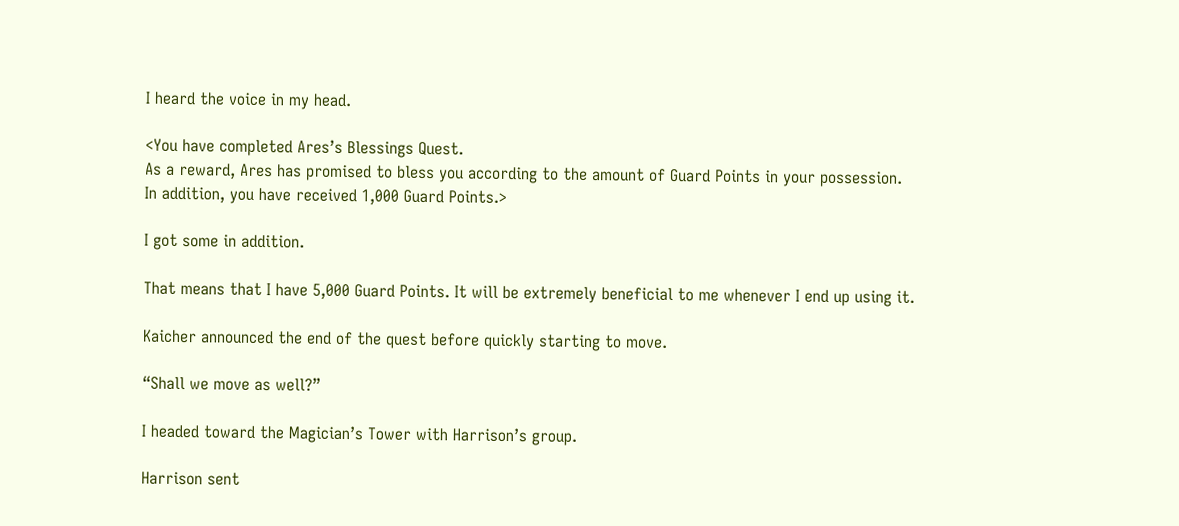I heard the voice in my head.

<You have completed Ares’s Blessings Quest.
As a reward, Ares has promised to bless you according to the amount of Guard Points in your possession.
In addition, you have received 1,000 Guard Points.>

I got some in addition.

That means that I have 5,000 Guard Points. It will be extremely beneficial to me whenever I end up using it.

Kaicher announced the end of the quest before quickly starting to move.

“Shall we move as well?”

I headed toward the Magician’s Tower with Harrison’s group.

Harrison sent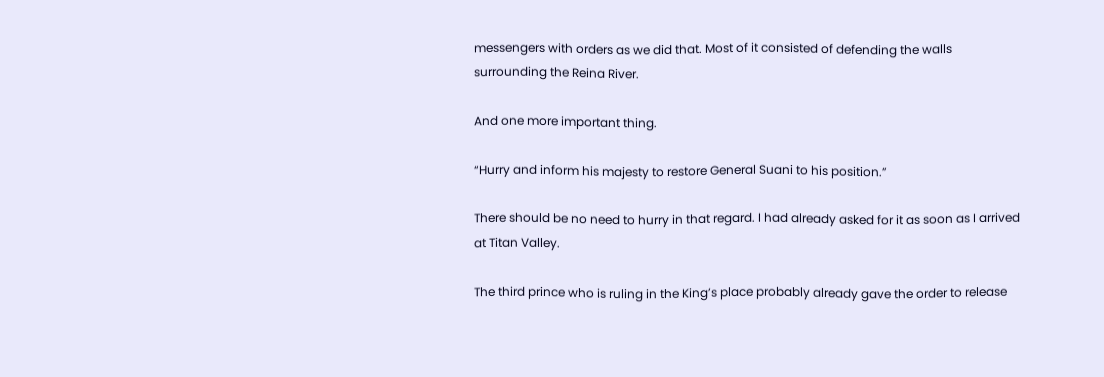messengers with orders as we did that. Most of it consisted of defending the walls surrounding the Reina River.

And one more important thing.

“Hurry and inform his majesty to restore General Suani to his position.”

There should be no need to hurry in that regard. I had already asked for it as soon as I arrived at Titan Valley.

The third prince who is ruling in the King’s place probably already gave the order to release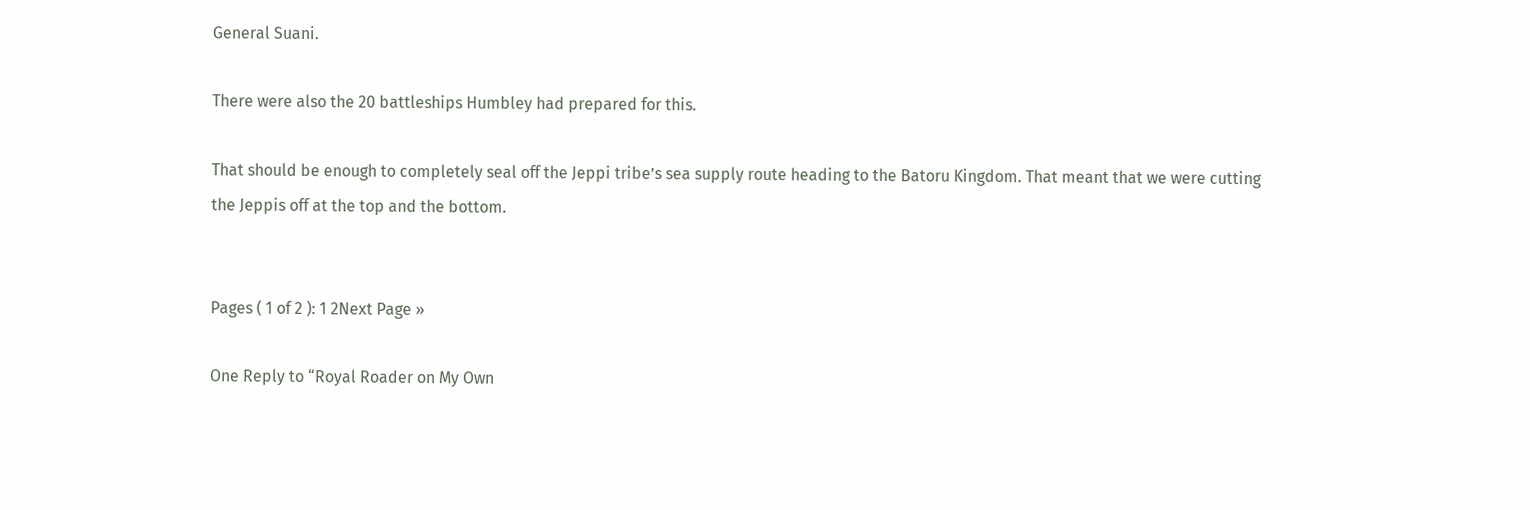General Suani.

There were also the 20 battleships Humbley had prepared for this.

That should be enough to completely seal off the Jeppi tribe’s sea supply route heading to the Batoru Kingdom. That meant that we were cutting the Jeppis off at the top and the bottom.


Pages ( 1 of 2 ): 1 2Next Page »

One Reply to “Royal Roader on My Own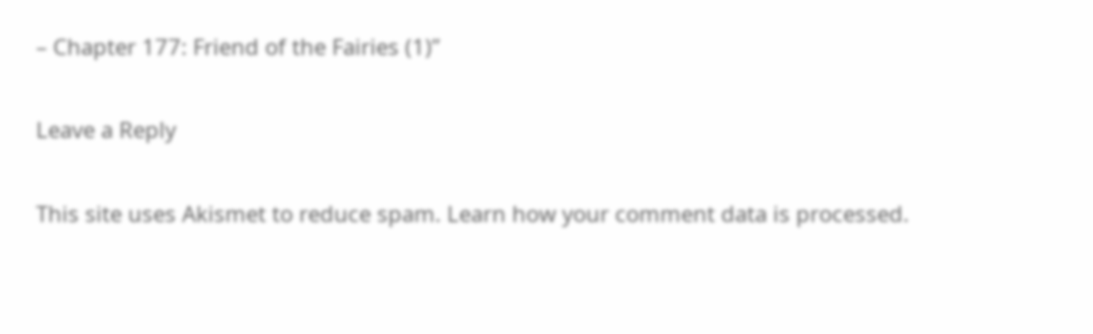– Chapter 177: Friend of the Fairies (1)”

Leave a Reply

This site uses Akismet to reduce spam. Learn how your comment data is processed.